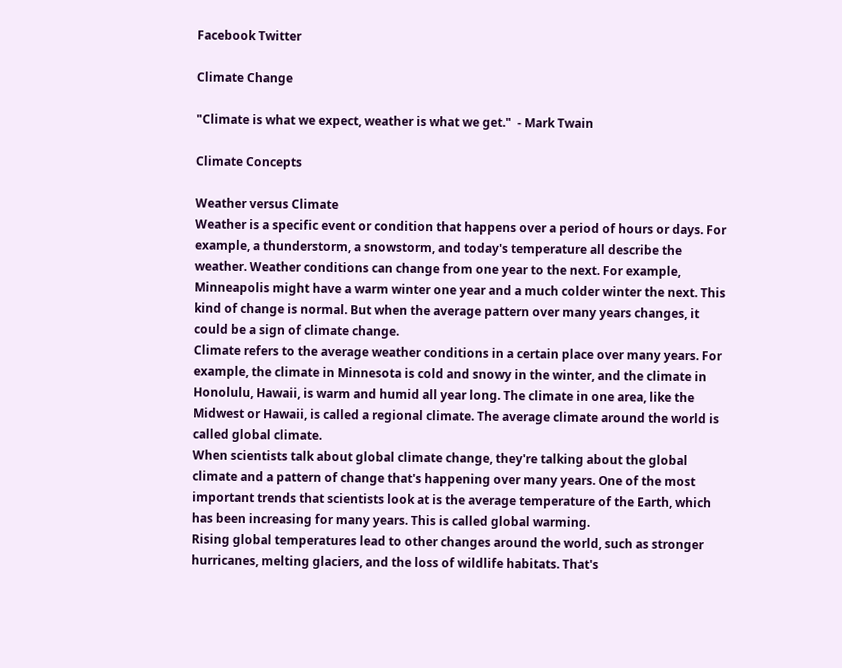Facebook Twitter

Climate Change

"Climate is what we expect, weather is what we get."  - Mark Twain

Climate Concepts

Weather versus Climate
Weather is a specific event or condition that happens over a period of hours or days. For example, a thunderstorm, a snowstorm, and today's temperature all describe the weather. Weather conditions can change from one year to the next. For example, Minneapolis might have a warm winter one year and a much colder winter the next. This kind of change is normal. But when the average pattern over many years changes, it could be a sign of climate change.
Climate refers to the average weather conditions in a certain place over many years. For example, the climate in Minnesota is cold and snowy in the winter, and the climate in Honolulu, Hawaii, is warm and humid all year long. The climate in one area, like the Midwest or Hawaii, is called a regional climate. The average climate around the world is called global climate.
When scientists talk about global climate change, they're talking about the global climate and a pattern of change that's happening over many years. One of the most important trends that scientists look at is the average temperature of the Earth, which has been increasing for many years. This is called global warming.
Rising global temperatures lead to other changes around the world, such as stronger hurricanes, melting glaciers, and the loss of wildlife habitats. That's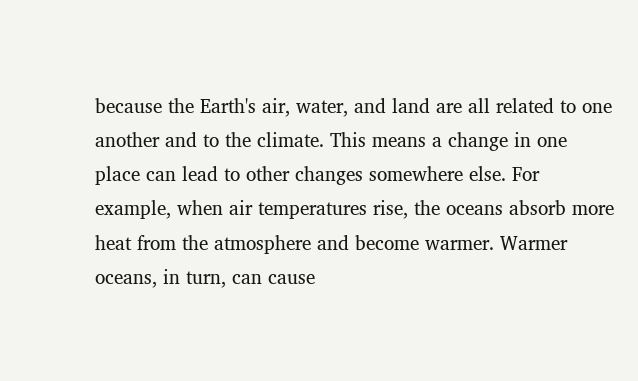because the Earth's air, water, and land are all related to one another and to the climate. This means a change in one place can lead to other changes somewhere else. For example, when air temperatures rise, the oceans absorb more heat from the atmosphere and become warmer. Warmer oceans, in turn, can cause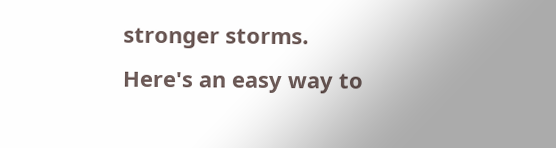stronger storms.
Here's an easy way to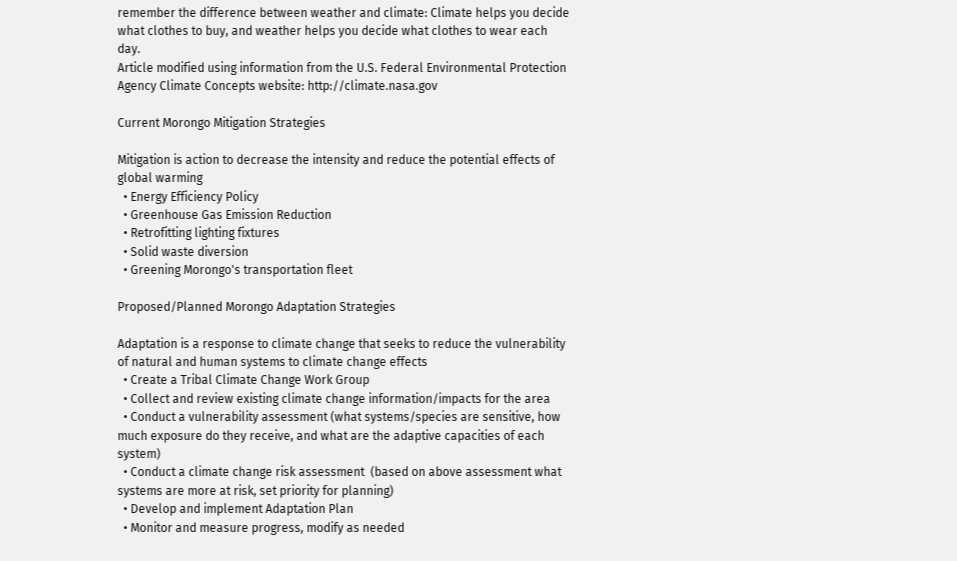remember the difference between weather and climate: Climate helps you decide what clothes to buy, and weather helps you decide what clothes to wear each day.
Article modified using information from the U.S. Federal Environmental Protection Agency Climate Concepts website: http://climate.nasa.gov

Current Morongo Mitigation Strategies

Mitigation is action to decrease the intensity and reduce the potential effects of global warming
  • Energy Efficiency Policy
  • Greenhouse Gas Emission Reduction
  • Retrofitting lighting fixtures
  • Solid waste diversion
  • Greening Morongo's transportation fleet

Proposed/Planned Morongo Adaptation Strategies

Adaptation is a response to climate change that seeks to reduce the vulnerability of natural and human systems to climate change effects
  • Create a Tribal Climate Change Work Group
  • Collect and review existing climate change information/impacts for the area
  • Conduct a vulnerability assessment (what systems/species are sensitive, how much exposure do they receive, and what are the adaptive capacities of each system)
  • Conduct a climate change risk assessment  (based on above assessment what systems are more at risk, set priority for planning)
  • Develop and implement Adaptation Plan
  • Monitor and measure progress, modify as needed